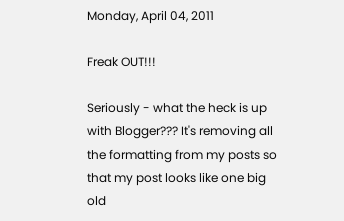Monday, April 04, 2011

Freak OUT!!!

Seriously - what the heck is up with Blogger??? It's removing all the formatting from my posts so that my post looks like one big old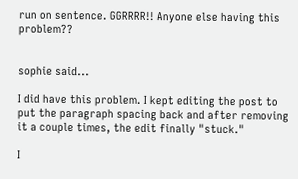run on sentence. GGRRRR!! Anyone else having this problem??


sophie said...

I did have this problem. I kept editing the post to put the paragraph spacing back and after removing it a couple times, the edit finally "stuck."

I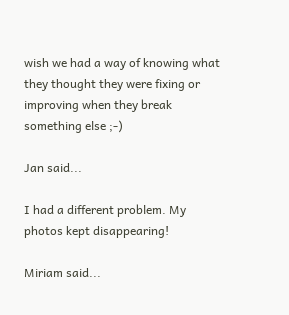wish we had a way of knowing what they thought they were fixing or improving when they break something else ;-)

Jan said...

I had a different problem. My photos kept disappearing!

Miriam said...